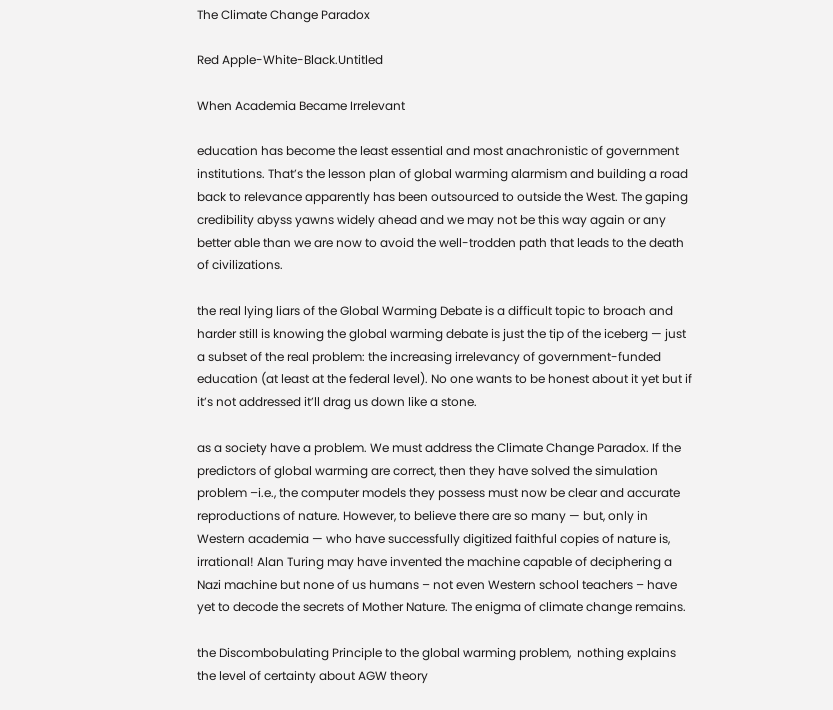The Climate Change Paradox

Red Apple-White-Black.Untitled

When Academia Became Irrelevant

education has become the least essential and most anachronistic of government institutions. That’s the lesson plan of global warming alarmism and building a road back to relevance apparently has been outsourced to outside the West. The gaping credibility abyss yawns widely ahead and we may not be this way again or any better able than we are now to avoid the well-trodden path that leads to the death of civilizations.

the real lying liars of the Global Warming Debate is a difficult topic to broach and harder still is knowing the global warming debate is just the tip of the iceberg — just a subset of the real problem: the increasing irrelevancy of government-funded education (at least at the federal level). No one wants to be honest about it yet but if it’s not addressed it’ll drag us down like a stone.

as a society have a problem. We must address the Climate Change Paradox. If the predictors of global warming are correct, then they have solved the simulation problem –i.e., the computer models they possess must now be clear and accurate reproductions of nature. However, to believe there are so many — but, only in Western academia — who have successfully digitized faithful copies of nature is, irrational! Alan Turing may have invented the machine capable of deciphering a Nazi machine but none of us humans – not even Western school teachers – have yet to decode the secrets of Mother Nature. The enigma of climate change remains.

the Discombobulating Principle to the global warming problem,  nothing explains the level of certainty about AGW theory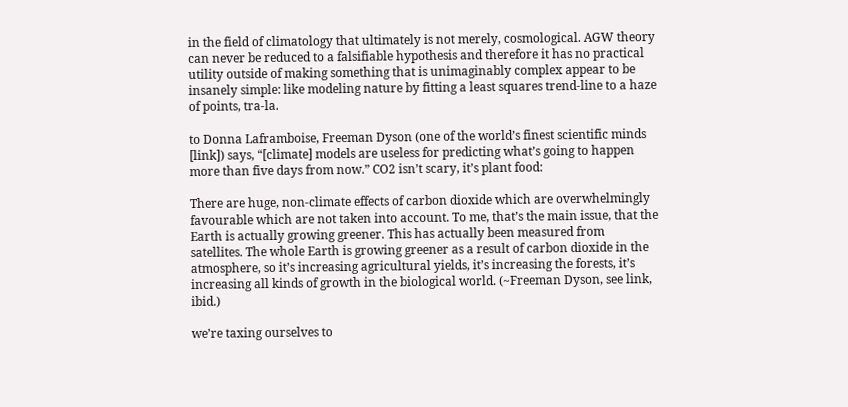in the field of climatology that ultimately is not merely, cosmological. AGW theory can never be reduced to a falsifiable hypothesis and therefore it has no practical utility outside of making something that is unimaginably complex appear to be insanely simple: like modeling nature by fitting a least squares trend-line to a haze of points, tra-la.

to Donna Laframboise, Freeman Dyson (one of the world’s finest scientific minds [link]) says, “[climate] models are useless for predicting what’s going to happen more than five days from now.” CO2 isn’t scary, it’s plant food:

There are huge, non-climate effects of carbon dioxide which are overwhelmingly favourable which are not taken into account. To me, that’s the main issue, that the Earth is actually growing greener. This has actually been measured from satellites. The whole Earth is growing greener as a result of carbon dioxide in the atmosphere, so it’s increasing agricultural yields, it’s increasing the forests, it’s increasing all kinds of growth in the biological world. (~Freeman Dyson, see link, ibid.)

we’re taxing ourselves to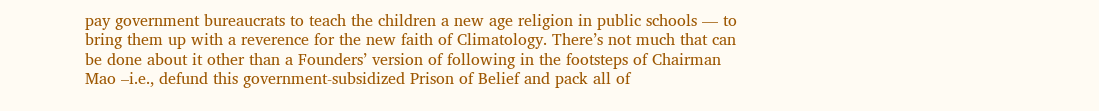pay government bureaucrats to teach the children a new age religion in public schools — to bring them up with a reverence for the new faith of Climatology. There’s not much that can be done about it other than a Founders’ version of following in the footsteps of Chairman Mao –i.e., defund this government-subsidized Prison of Belief and pack all of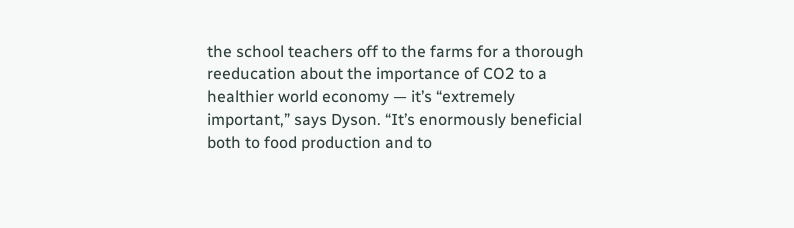the school teachers off to the farms for a thorough reeducation about the importance of CO2 to a healthier world economy — it’s “extremely important,” says Dyson. “It’s enormously beneficial both to food production and to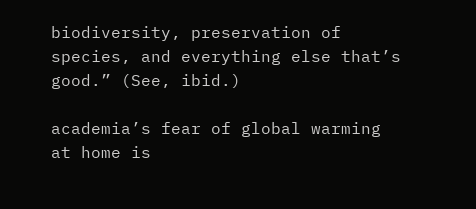biodiversity, preservation of species, and everything else that’s good.” (See, ibid.)

academia’s fear of global warming at home is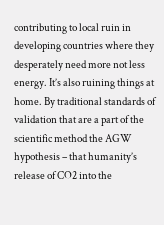contributing to local ruin in developing countries where they desperately need more not less energy. It’s also ruining things at home. By traditional standards of validation that are a part of the scientific method the AGW hypothesis – that humanity’s release of CO2 into the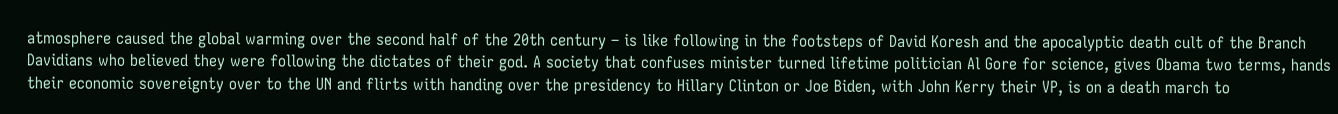atmosphere caused the global warming over the second half of the 20th century – is like following in the footsteps of David Koresh and the apocalyptic death cult of the Branch Davidians who believed they were following the dictates of their god. A society that confuses minister turned lifetime politician Al Gore for science, gives Obama two terms, hands their economic sovereignty over to the UN and flirts with handing over the presidency to Hillary Clinton or Joe Biden, with John Kerry their VP, is on a death march to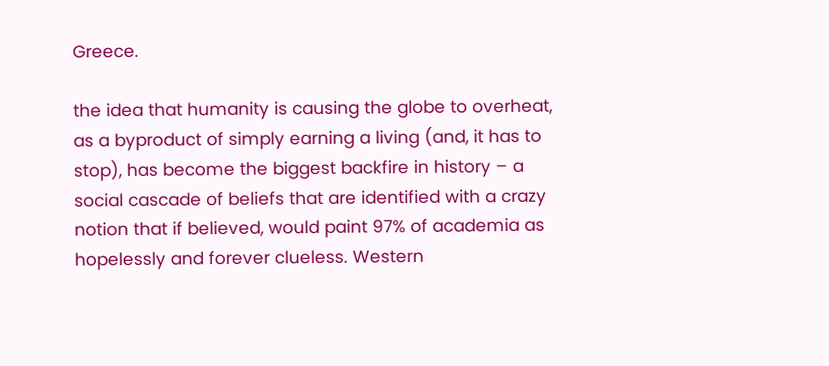Greece.

the idea that humanity is causing the globe to overheat, as a byproduct of simply earning a living (and, it has to stop), has become the biggest backfire in history – a social cascade of beliefs that are identified with a crazy notion that if believed, would paint 97% of academia as hopelessly and forever clueless. Western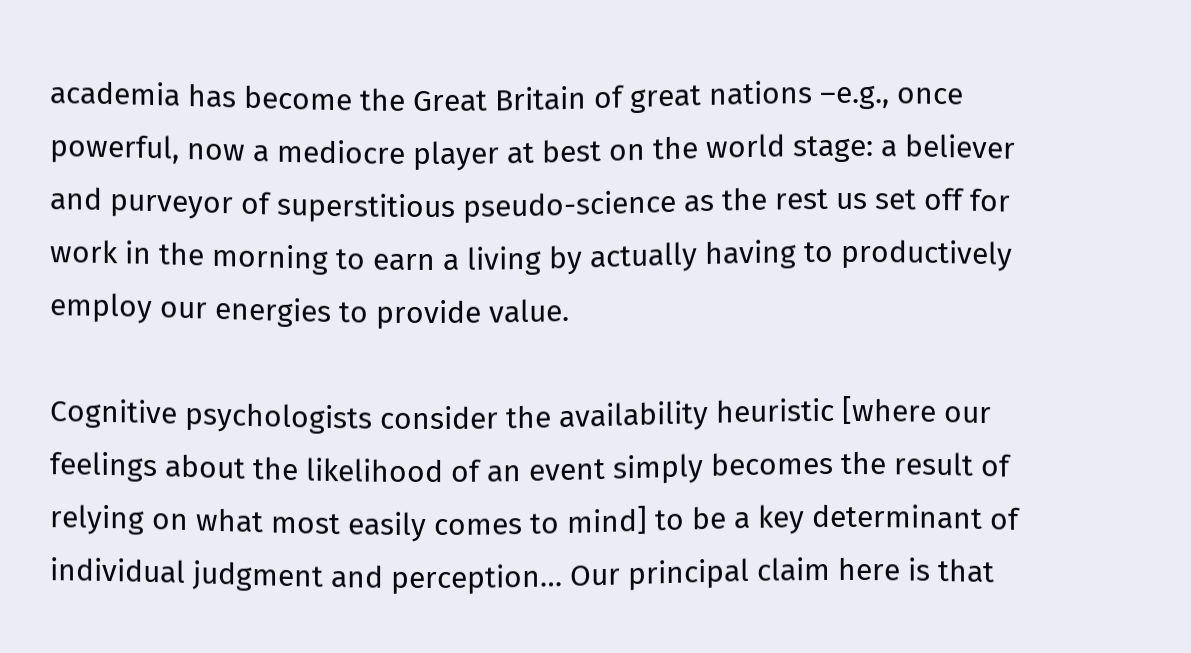academia has become the Great Britain of great nations –e.g., once powerful, now a mediocre player at best on the world stage: a believer and purveyor of superstitious pseudo-science as the rest us set off for work in the morning to earn a living by actually having to productively employ our energies to provide value.

Cognitive psychologists consider the availability heuristic [where our feelings about the likelihood of an event simply becomes the result of relying on what most easily comes to mind] to be a key determinant of individual judgment and perception… Our principal claim here is that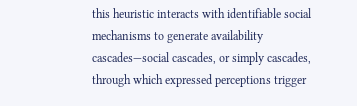this heuristic interacts with identifiable social mechanisms to generate availability cascades—social cascades, or simply cascades, through which expressed perceptions trigger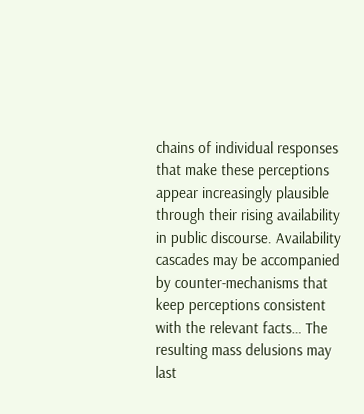chains of individual responses that make these perceptions appear increasingly plausible through their rising availability in public discourse. Availability cascades may be accompanied by counter-mechanisms that keep perceptions consistent with the relevant facts… The resulting mass delusions may last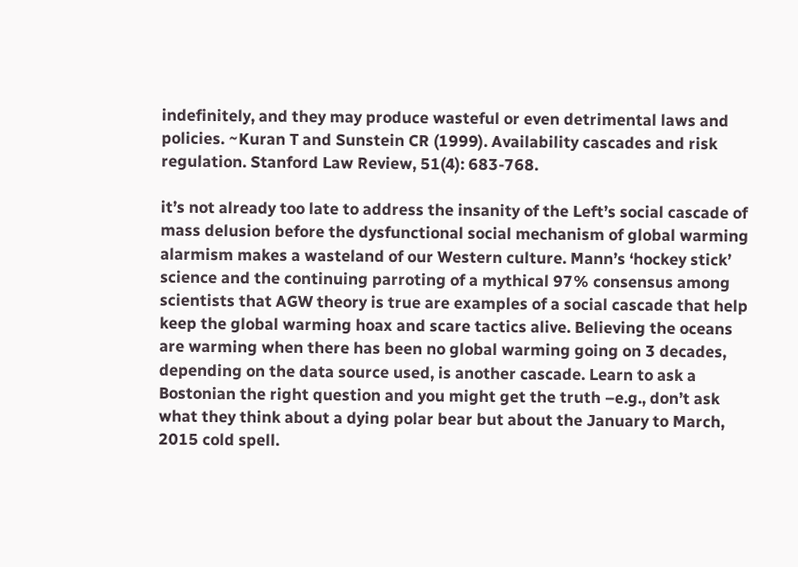indefinitely, and they may produce wasteful or even detrimental laws and policies. ~Kuran T and Sunstein CR (1999). Availability cascades and risk regulation. Stanford Law Review, 51(4): 683-768.

it’s not already too late to address the insanity of the Left’s social cascade of mass delusion before the dysfunctional social mechanism of global warming alarmism makes a wasteland of our Western culture. Mann’s ‘hockey stick’ science and the continuing parroting of a mythical 97% consensus among scientists that AGW theory is true are examples of a social cascade that help keep the global warming hoax and scare tactics alive. Believing the oceans are warming when there has been no global warming going on 3 decades, depending on the data source used, is another cascade. Learn to ask a Bostonian the right question and you might get the truth –e.g., don’t ask what they think about a dying polar bear but about the January to March, 2015 cold spell.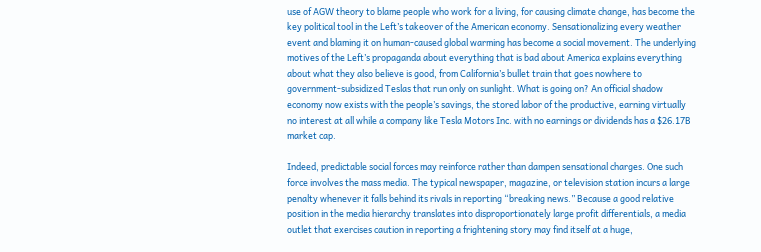use of AGW theory to blame people who work for a living, for causing climate change, has become the key political tool in the Left’s takeover of the American economy. Sensationalizing every weather event and blaming it on human-caused global warming has become a social movement. The underlying motives of the Left’s propaganda about everything that is bad about America explains everything about what they also believe is good, from California’s bullet train that goes nowhere to government-subsidized Teslas that run only on sunlight. What is going on? An official shadow economy now exists with the people’s savings, the stored labor of the productive, earning virtually no interest at all while a company like Tesla Motors Inc. with no earnings or dividends has a $26.17B market cap.

Indeed, predictable social forces may reinforce rather than dampen sensational charges. One such force involves the mass media. The typical newspaper, magazine, or television station incurs a large penalty whenever it falls behind its rivals in reporting “breaking news.” Because a good relative position in the media hierarchy translates into disproportionately large profit differentials, a media outlet that exercises caution in reporting a frightening story may find itself at a huge,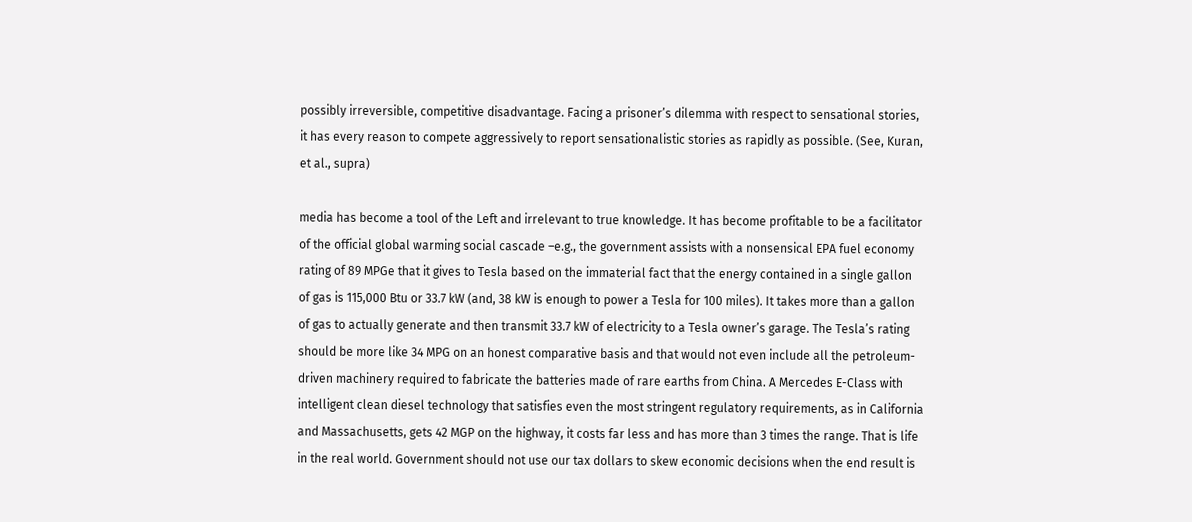possibly irreversible, competitive disadvantage. Facing a prisoner’s dilemma with respect to sensational stories, it has every reason to compete aggressively to report sensationalistic stories as rapidly as possible. (See, Kuran, et al., supra)

media has become a tool of the Left and irrelevant to true knowledge. It has become profitable to be a facilitator of the official global warming social cascade –e.g., the government assists with a nonsensical EPA fuel economy rating of 89 MPGe that it gives to Tesla based on the immaterial fact that the energy contained in a single gallon of gas is 115,000 Btu or 33.7 kW (and, 38 kW is enough to power a Tesla for 100 miles). It takes more than a gallon of gas to actually generate and then transmit 33.7 kW of electricity to a Tesla owner’s garage. The Tesla’s rating should be more like 34 MPG on an honest comparative basis and that would not even include all the petroleum-driven machinery required to fabricate the batteries made of rare earths from China. A Mercedes E-Class with intelligent clean diesel technology that satisfies even the most stringent regulatory requirements, as in California and Massachusetts, gets 42 MGP on the highway, it costs far less and has more than 3 times the range. That is life in the real world. Government should not use our tax dollars to skew economic decisions when the end result is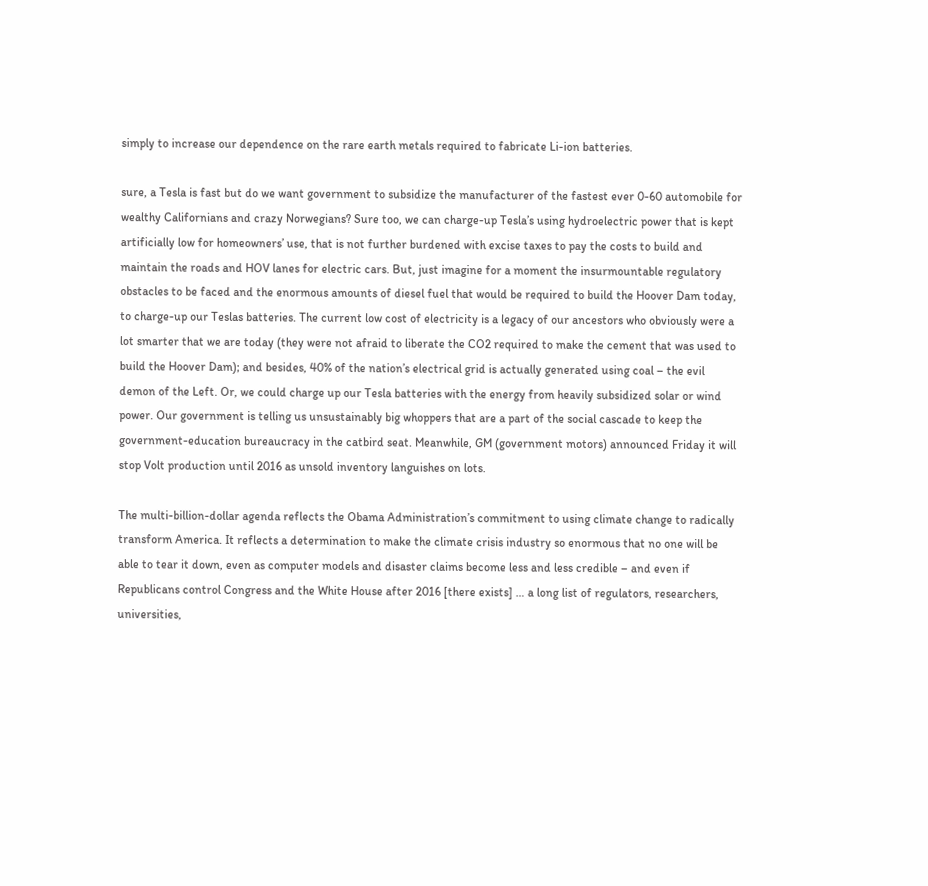simply to increase our dependence on the rare earth metals required to fabricate Li-ion batteries.

sure, a Tesla is fast but do we want government to subsidize the manufacturer of the fastest ever 0-60 automobile for wealthy Californians and crazy Norwegians? Sure too, we can charge-up Tesla’s using hydroelectric power that is kept artificially low for homeowners’ use, that is not further burdened with excise taxes to pay the costs to build and maintain the roads and HOV lanes for electric cars. But, just imagine for a moment the insurmountable regulatory obstacles to be faced and the enormous amounts of diesel fuel that would be required to build the Hoover Dam today, to charge-up our Teslas batteries. The current low cost of electricity is a legacy of our ancestors who obviously were a lot smarter that we are today (they were not afraid to liberate the CO2 required to make the cement that was used to build the Hoover Dam); and besides, 40% of the nation’s electrical grid is actually generated using coal – the evil demon of the Left. Or, we could charge up our Tesla batteries with the energy from heavily subsidized solar or wind power. Our government is telling us unsustainably big whoppers that are a part of the social cascade to keep the government-education bureaucracy in the catbird seat. Meanwhile, GM (government motors) announced Friday it will stop Volt production until 2016 as unsold inventory languishes on lots.

The multi-billion-dollar agenda reflects the Obama Administration’s commitment to using climate change to radically transform America. It reflects a determination to make the climate crisis industry so enormous that no one will be able to tear it down, even as computer models and disaster claims become less and less credible – and even if Republicans control Congress and the White House after 2016 [there exists] … a long list of regulators, researchers, universities,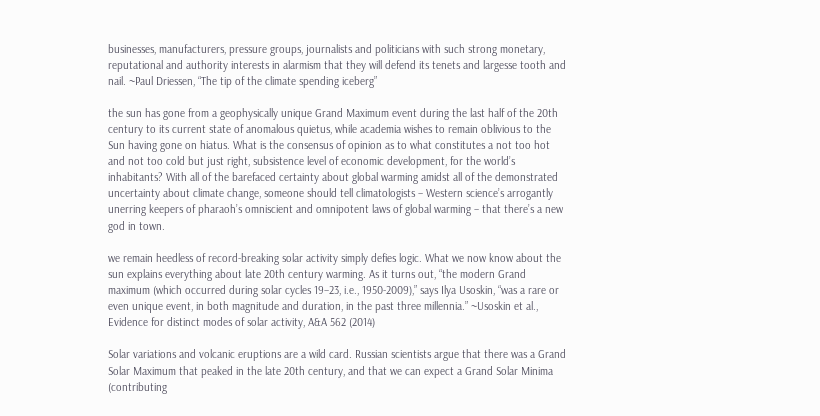businesses, manufacturers, pressure groups, journalists and politicians with such strong monetary, reputational and authority interests in alarmism that they will defend its tenets and largesse tooth and nail. ~Paul Driessen, “The tip of the climate spending iceberg”

the sun has gone from a geophysically unique Grand Maximum event during the last half of the 20th century to its current state of anomalous quietus, while academia wishes to remain oblivious to the Sun having gone on hiatus. What is the consensus of opinion as to what constitutes a not too hot and not too cold but just right, subsistence level of economic development, for the world’s inhabitants? With all of the barefaced certainty about global warming amidst all of the demonstrated uncertainty about climate change, someone should tell climatologists – Western science’s arrogantly unerring keepers of pharaoh’s omniscient and omnipotent laws of global warming – that there’s a new god in town.

we remain heedless of record-breaking solar activity simply defies logic. What we now know about the sun explains everything about late 20th century warming. As it turns out, “the modern Grand maximum (which occurred during solar cycles 19–23, i.e., 1950-2009),” says Ilya Usoskin, “was a rare or even unique event, in both magnitude and duration, in the past three millennia.” ~Usoskin et al., Evidence for distinct modes of solar activity, A&A 562 (2014)

Solar variations and volcanic eruptions are a wild card. Russian scientists argue that there was a Grand Solar Maximum that peaked in the late 20th century, and that we can expect a Grand Solar Minima (contributing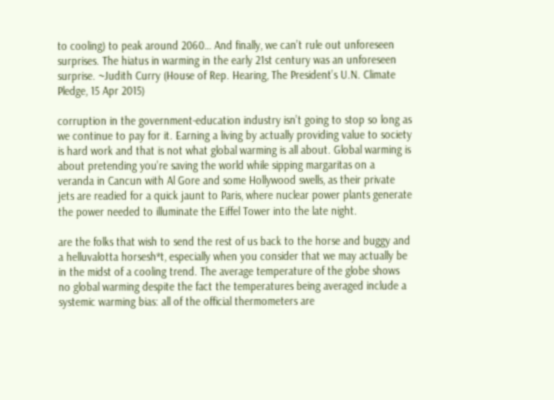to cooling) to peak around 2060… And finally, we can’t rule out unforeseen surprises. The hiatus in warming in the early 21st century was an unforeseen surprise. ~Judith Curry (House of Rep. Hearing, The President’s U.N. Climate Pledge, 15 Apr 2015)

corruption in the government-education industry isn’t going to stop so long as we continue to pay for it. Earning a living by actually providing value to society is hard work and that is not what global warming is all about. Global warming is about pretending you’re saving the world while sipping margaritas on a veranda in Cancun with Al Gore and some Hollywood swells, as their private jets are readied for a quick jaunt to Paris, where nuclear power plants generate the power needed to illuminate the Eiffel Tower into the late night.

are the folks that wish to send the rest of us back to the horse and buggy and a helluvalotta horsesh*t, especially when you consider that we may actually be in the midst of a cooling trend. The average temperature of the globe shows no global warming despite the fact the temperatures being averaged include a systemic warming bias: all of the official thermometers are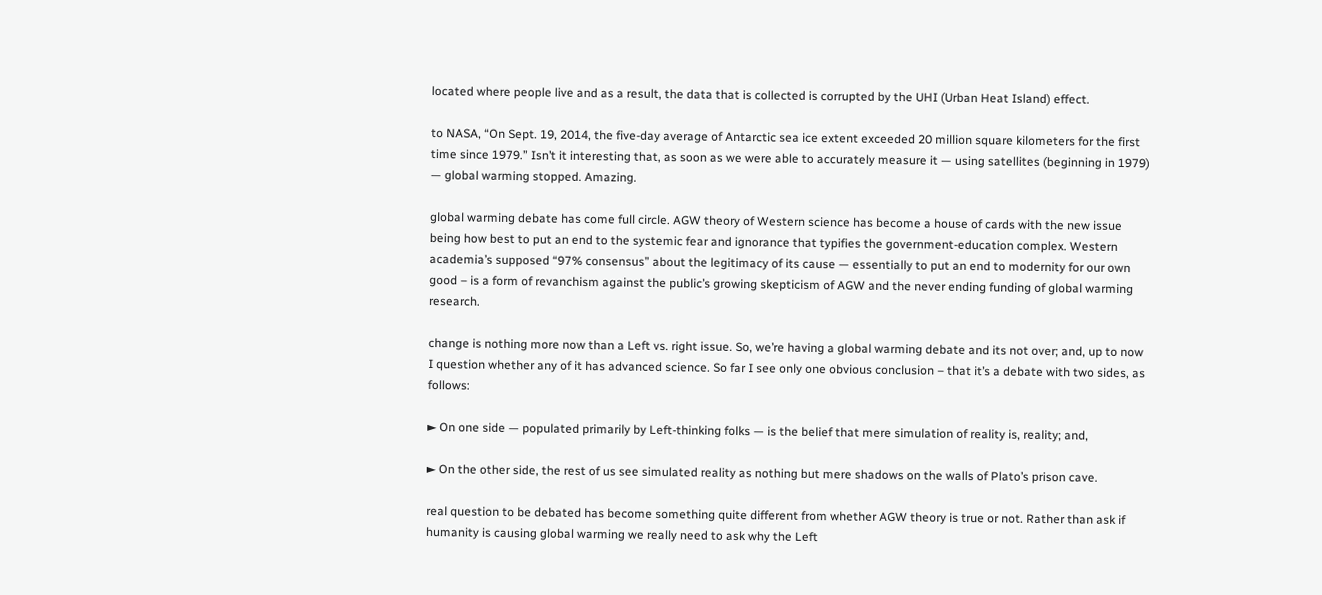located where people live and as a result, the data that is collected is corrupted by the UHI (Urban Heat Island) effect.

to NASA, “On Sept. 19, 2014, the five-day average of Antarctic sea ice extent exceeded 20 million square kilometers for the first time since 1979.” Isn’t it interesting that, as soon as we were able to accurately measure it — using satellites (beginning in 1979) — global warming stopped. Amazing.

global warming debate has come full circle. AGW theory of Western science has become a house of cards with the new issue being how best to put an end to the systemic fear and ignorance that typifies the government-education complex. Western academia’s supposed “97% consensus” about the legitimacy of its cause — essentially to put an end to modernity for our own good – is a form of revanchism against the public’s growing skepticism of AGW and the never ending funding of global warming research.

change is nothing more now than a Left vs. right issue. So, we’re having a global warming debate and its not over; and, up to now I question whether any of it has advanced science. So far I see only one obvious conclusion – that it’s a debate with two sides, as follows:

► On one side — populated primarily by Left-thinking folks — is the belief that mere simulation of reality is, reality; and,

► On the other side, the rest of us see simulated reality as nothing but mere shadows on the walls of Plato’s prison cave.

real question to be debated has become something quite different from whether AGW theory is true or not. Rather than ask if humanity is causing global warming we really need to ask why the Left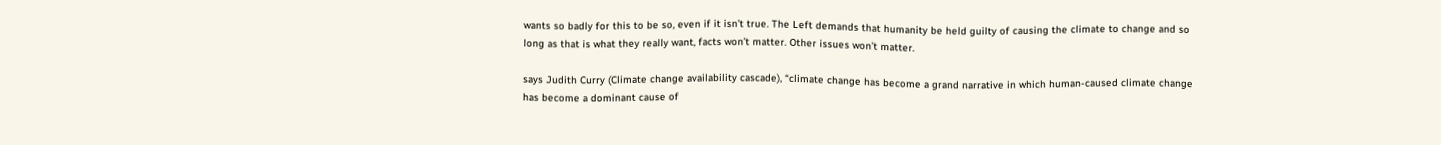wants so badly for this to be so, even if it isn’t true. The Left demands that humanity be held guilty of causing the climate to change and so long as that is what they really want, facts won’t matter. Other issues won’t matter.

says Judith Curry (Climate change availability cascade), “climate change has become a grand narrative in which human-caused climate change has become a dominant cause of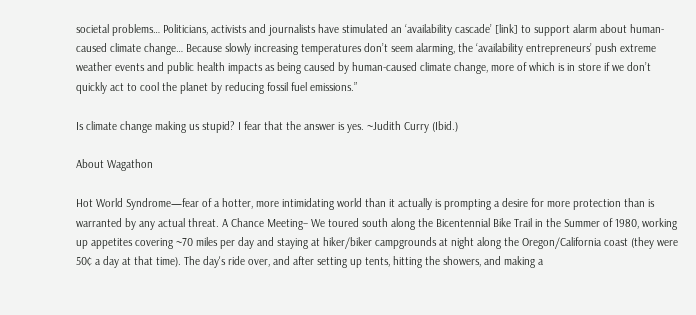societal problems… Politicians, activists and journalists have stimulated an ‘availability cascade’ [link] to support alarm about human-caused climate change… Because slowly increasing temperatures don’t seem alarming, the ‘availability entrepreneurs’ push extreme weather events and public health impacts as being caused by human-caused climate change, more of which is in store if we don’t quickly act to cool the planet by reducing fossil fuel emissions.”

Is climate change making us stupid? I fear that the answer is yes. ~Judith Curry (Ibid.)

About Wagathon

Hot World Syndrome—fear of a hotter, more intimidating world than it actually is prompting a desire for more protection than is warranted by any actual threat. A Chance Meeting– We toured south along the Bicentennial Bike Trail in the Summer of 1980, working up appetites covering ~70 miles per day and staying at hiker/biker campgrounds at night along the Oregon/California coast (they were 50¢ a day at that time). The day's ride over, and after setting up tents, hitting the showers, and making a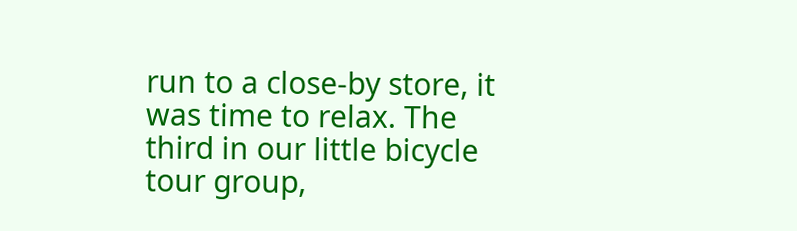run to a close-by store, it was time to relax. The third in our little bicycle tour group,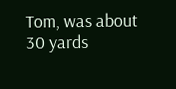Tom, was about 30 yards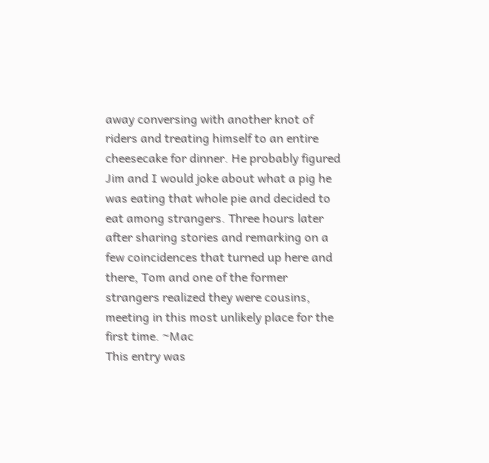away conversing with another knot of riders and treating himself to an entire cheesecake for dinner. He probably figured Jim and I would joke about what a pig he was eating that whole pie and decided to eat among strangers. Three hours later after sharing stories and remarking on a few coincidences that turned up here and there, Tom and one of the former strangers realized they were cousins, meeting in this most unlikely place for the first time. ~Mac
This entry was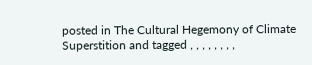posted in The Cultural Hegemony of Climate Superstition and tagged , , , , , , , ,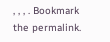, , , . Bookmark the permalink.